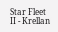Star Fleet II - Krellan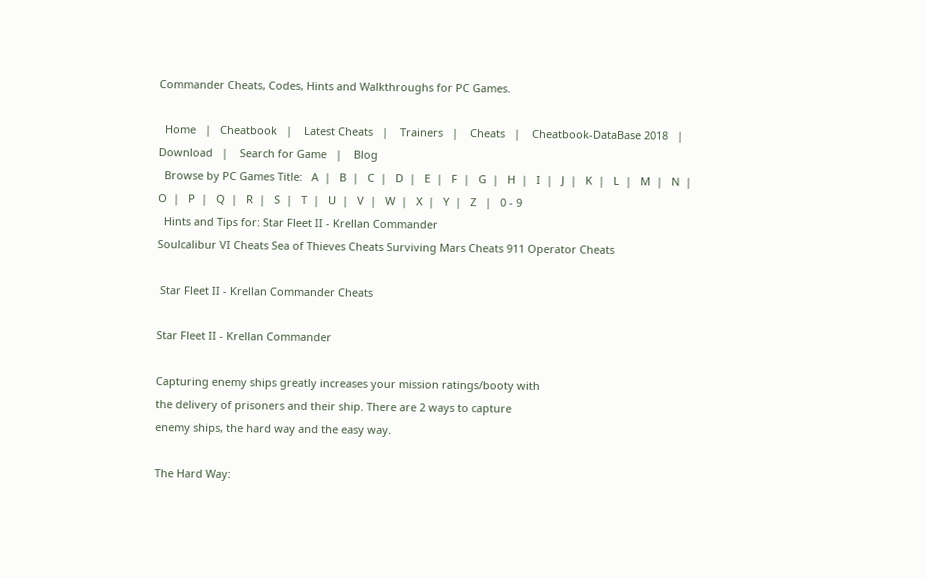Commander Cheats, Codes, Hints and Walkthroughs for PC Games.

  Home   |   Cheatbook   |    Latest Cheats   |    Trainers   |    Cheats   |    Cheatbook-DataBase 2018   |    Download   |    Search for Game   |    Blog
  Browse by PC Games Title:   A  |   B  |   C  |   D  |   E  |   F  |   G  |   H  |   I  |   J  |   K  |   L  |   M  |   N  |   O  |   P  |   Q  |   R  |   S  |   T  |   U  |   V  |   W  |   X  |   Y  |   Z   |   0 - 9
  Hints and Tips for: Star Fleet II - Krellan Commander
Soulcalibur VI Cheats Sea of Thieves Cheats Surviving Mars Cheats 911 Operator Cheats

 Star Fleet II - Krellan Commander Cheats

Star Fleet II - Krellan Commander

Capturing enemy ships greatly increases your mission ratings/booty with
the delivery of prisoners and their ship. There are 2 ways to capture
enemy ships, the hard way and the easy way.

The Hard Way: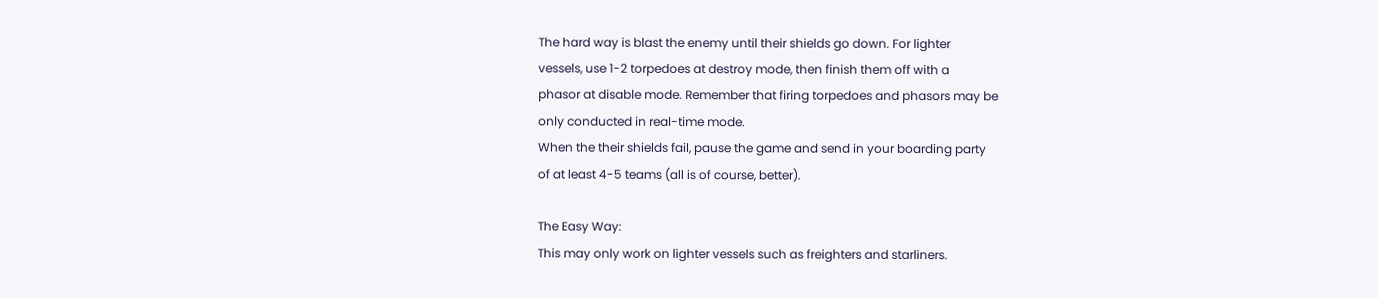The hard way is blast the enemy until their shields go down. For lighter
vessels, use 1-2 torpedoes at destroy mode, then finish them off with a
phasor at disable mode. Remember that firing torpedoes and phasors may be
only conducted in real-time mode.
When the their shields fail, pause the game and send in your boarding party
of at least 4-5 teams (all is of course, better).

The Easy Way:
This may only work on lighter vessels such as freighters and starliners.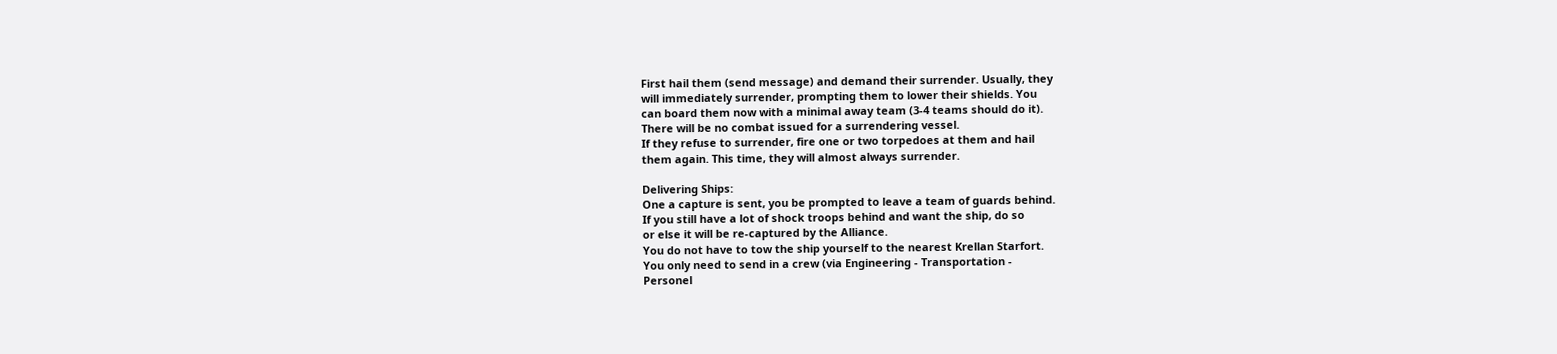First hail them (send message) and demand their surrender. Usually, they
will immediately surrender, prompting them to lower their shields. You
can board them now with a minimal away team (3-4 teams should do it).
There will be no combat issued for a surrendering vessel.
If they refuse to surrender, fire one or two torpedoes at them and hail
them again. This time, they will almost always surrender.

Delivering Ships:
One a capture is sent, you be prompted to leave a team of guards behind.
If you still have a lot of shock troops behind and want the ship, do so
or else it will be re-captured by the Alliance.
You do not have to tow the ship yourself to the nearest Krellan Starfort.
You only need to send in a crew (via Engineering - Transportation -
Personel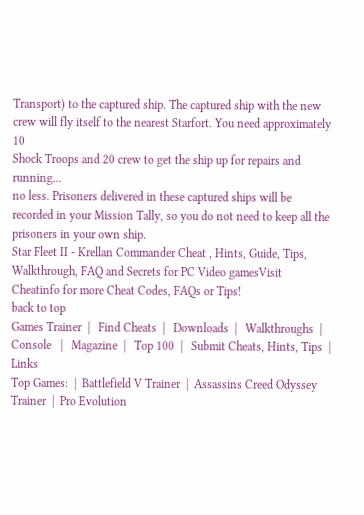Transport) to the captured ship. The captured ship with the new
crew will fly itself to the nearest Starfort. You need approximately 10
Shock Troops and 20 crew to get the ship up for repairs and running...
no less. Prisoners delivered in these captured ships will be
recorded in your Mission Tally, so you do not need to keep all the
prisoners in your own ship.
Star Fleet II - Krellan Commander Cheat , Hints, Guide, Tips, Walkthrough, FAQ and Secrets for PC Video gamesVisit Cheatinfo for more Cheat Codes, FAQs or Tips!
back to top
Games Trainer  |   Find Cheats  |   Downloads  |   Walkthroughs  |   Console   |   Magazine  |   Top 100  |   Submit Cheats, Hints, Tips  |   Links
Top Games:  |  Battlefield V Trainer  |  Assassins Creed Odyssey Trainer  |  Pro Evolution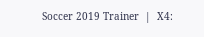Soccer 2019 Trainer  |  X4: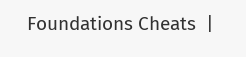Foundations Cheats  |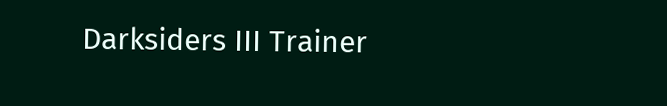Darksiders III Trainer